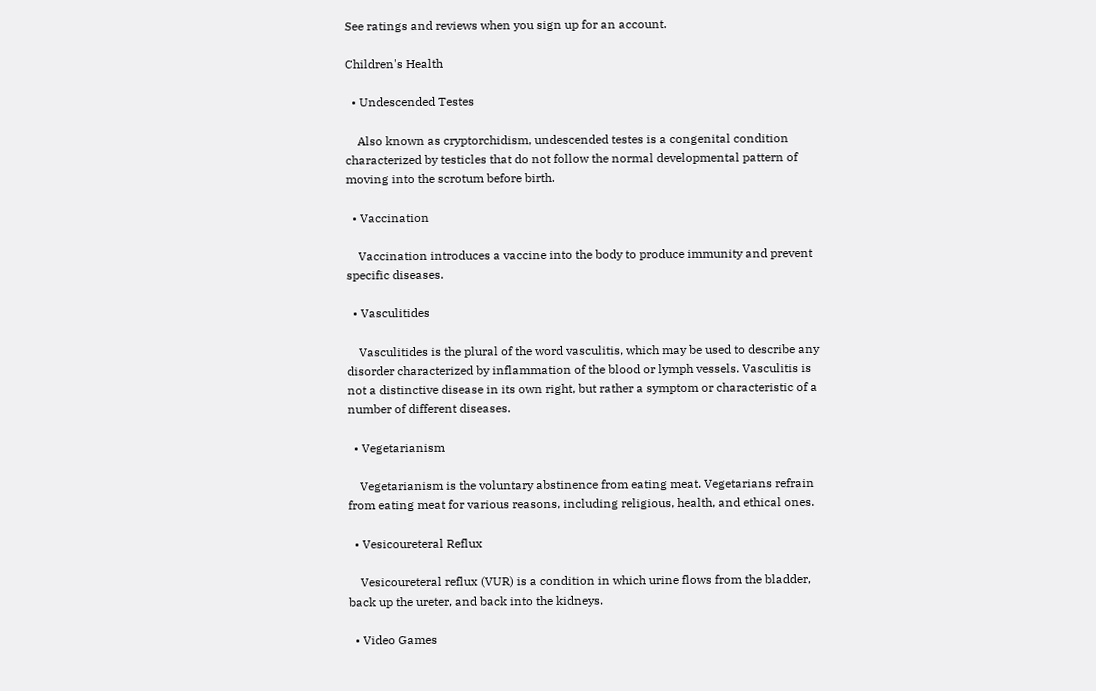See ratings and reviews when you sign up for an account.

Children's Health

  • Undescended Testes

    Also known as cryptorchidism, undescended testes is a congenital condition characterized by testicles that do not follow the normal developmental pattern of moving into the scrotum before birth.

  • Vaccination

    Vaccination introduces a vaccine into the body to produce immunity and prevent specific diseases.

  • Vasculitides

    Vasculitides is the plural of the word vasculitis, which may be used to describe any disorder characterized by inflammation of the blood or lymph vessels. Vasculitis is not a distinctive disease in its own right, but rather a symptom or characteristic of a number of different diseases.

  • Vegetarianism

    Vegetarianism is the voluntary abstinence from eating meat. Vegetarians refrain from eating meat for various reasons, including religious, health, and ethical ones.

  • Vesicoureteral Reflux

    Vesicoureteral reflux (VUR) is a condition in which urine flows from the bladder, back up the ureter, and back into the kidneys.

  • Video Games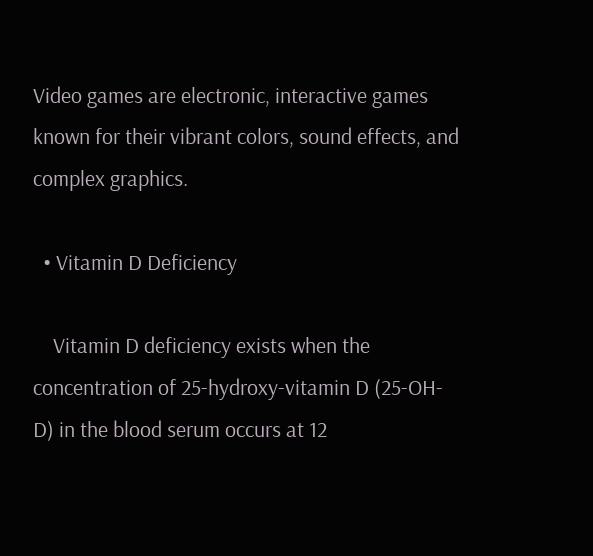Video games are electronic, interactive games known for their vibrant colors, sound effects, and complex graphics.

  • Vitamin D Deficiency

    Vitamin D deficiency exists when the concentration of 25-hydroxy-vitamin D (25-OH-D) in the blood serum occurs at 12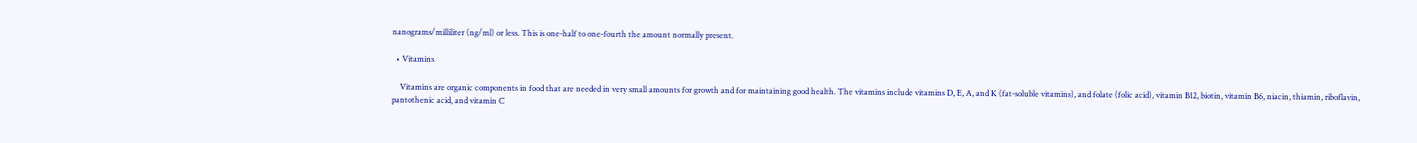nanograms/milliliter (ng/ml) or less. This is one-half to one-fourth the amount normally present.

  • Vitamins

    Vitamins are organic components in food that are needed in very small amounts for growth and for maintaining good health. The vitamins include vitamins D, E, A, and K (fat-soluble vitamins), and folate (folic acid), vitamin B12, biotin, vitamin B6, niacin, thiamin, riboflavin, pantothenic acid, and vitamin C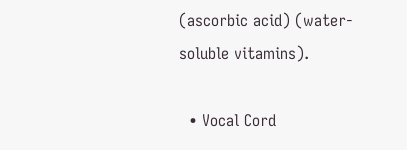(ascorbic acid) (water-soluble vitamins).

  • Vocal Cord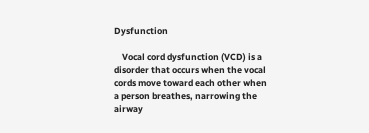Dysfunction

    Vocal cord dysfunction (VCD) is a disorder that occurs when the vocal cords move toward each other when a person breathes, narrowing the airway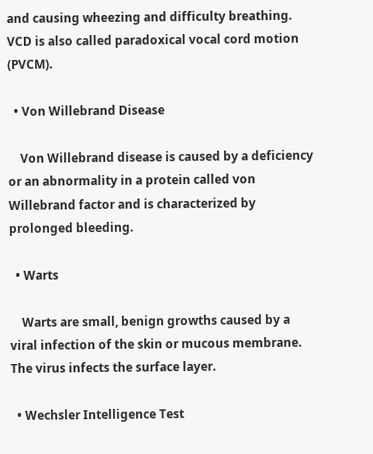and causing wheezing and difficulty breathing. VCD is also called paradoxical vocal cord motion (PVCM).

  • Von Willebrand Disease

    Von Willebrand disease is caused by a deficiency or an abnormality in a protein called von Willebrand factor and is characterized by prolonged bleeding.

  • Warts

    Warts are small, benign growths caused by a viral infection of the skin or mucous membrane. The virus infects the surface layer.

  • Wechsler Intelligence Test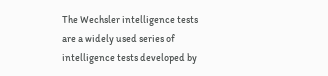The Wechsler intelligence tests are a widely used series of intelligence tests developed by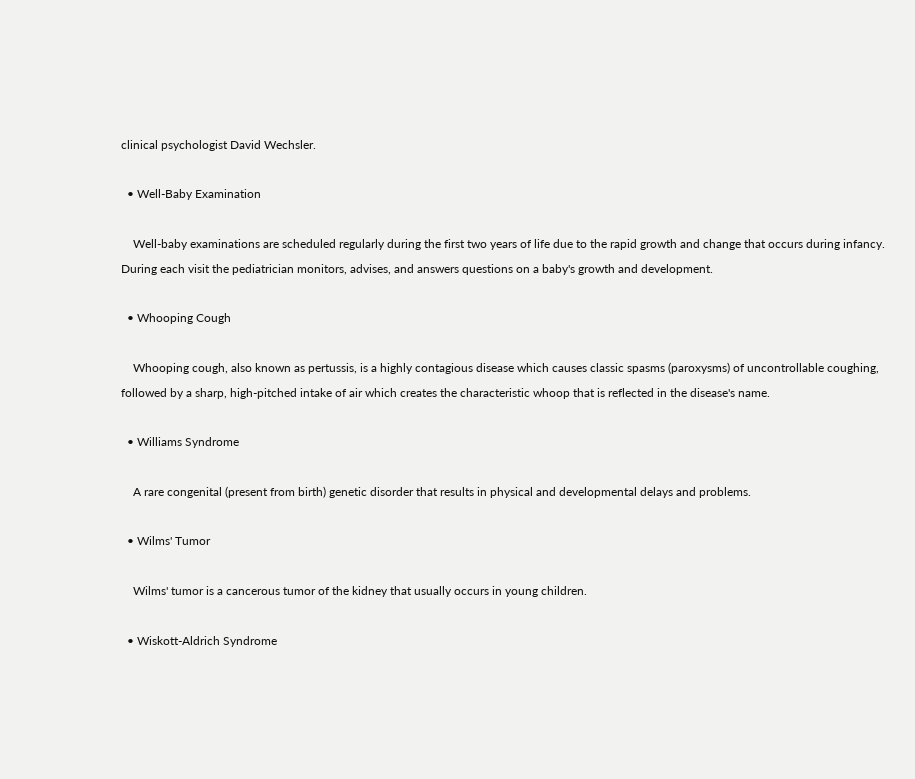clinical psychologist David Wechsler.

  • Well-Baby Examination

    Well-baby examinations are scheduled regularly during the first two years of life due to the rapid growth and change that occurs during infancy. During each visit the pediatrician monitors, advises, and answers questions on a baby's growth and development.

  • Whooping Cough

    Whooping cough, also known as pertussis, is a highly contagious disease which causes classic spasms (paroxysms) of uncontrollable coughing, followed by a sharp, high-pitched intake of air which creates the characteristic whoop that is reflected in the disease's name.

  • Williams Syndrome

    A rare congenital (present from birth) genetic disorder that results in physical and developmental delays and problems.

  • Wilms' Tumor

    Wilms' tumor is a cancerous tumor of the kidney that usually occurs in young children.

  • Wiskott-Aldrich Syndrome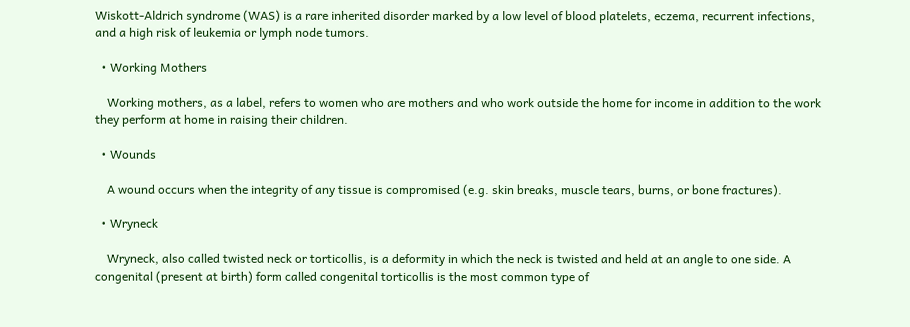Wiskott-Aldrich syndrome (WAS) is a rare inherited disorder marked by a low level of blood platelets, eczema, recurrent infections, and a high risk of leukemia or lymph node tumors.

  • Working Mothers

    Working mothers, as a label, refers to women who are mothers and who work outside the home for income in addition to the work they perform at home in raising their children.

  • Wounds

    A wound occurs when the integrity of any tissue is compromised (e.g. skin breaks, muscle tears, burns, or bone fractures).

  • Wryneck

    Wryneck, also called twisted neck or torticollis, is a deformity in which the neck is twisted and held at an angle to one side. A congenital (present at birth) form called congenital torticollis is the most common type of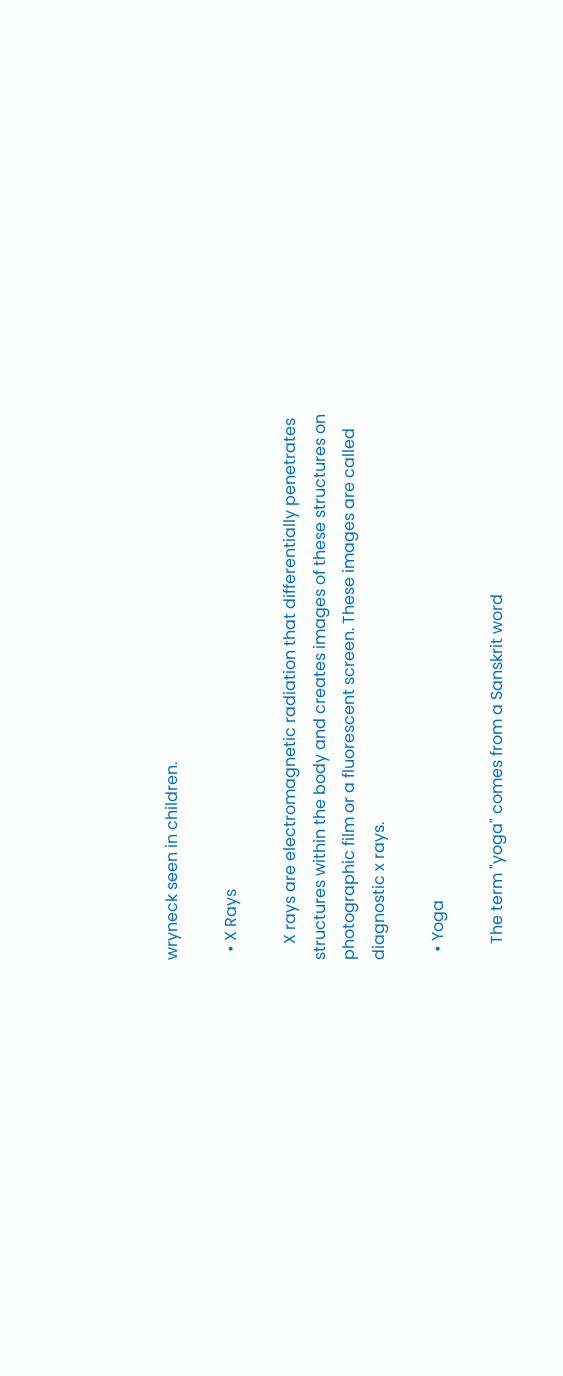wryneck seen in children.

  • X Rays

    X rays are electromagnetic radiation that differentially penetrates structures within the body and creates images of these structures on photographic film or a fluorescent screen. These images are called diagnostic x rays.

  • Yoga

    The term "yoga" comes from a Sanskrit word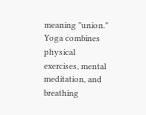meaning "union." Yoga combines physical exercises, mental meditation, and breathing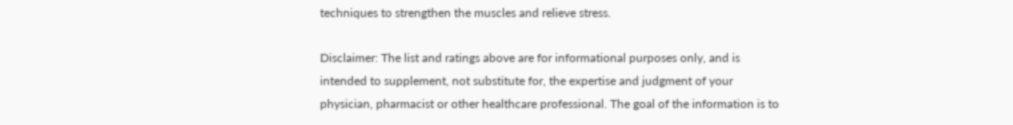techniques to strengthen the muscles and relieve stress.

Disclaimer: The list and ratings above are for informational purposes only, and is intended to supplement, not substitute for, the expertise and judgment of your physician, pharmacist or other healthcare professional. The goal of the information is to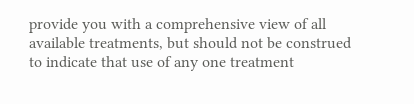provide you with a comprehensive view of all available treatments, but should not be construed to indicate that use of any one treatment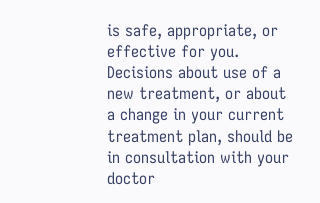is safe, appropriate, or effective for you. Decisions about use of a new treatment, or about a change in your current treatment plan, should be in consultation with your doctor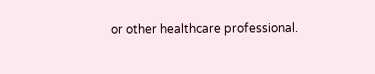or other healthcare professional.